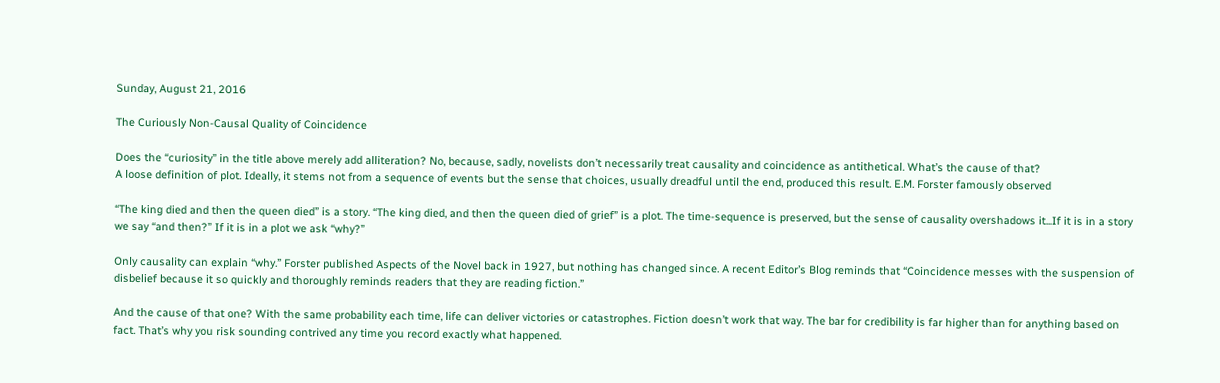Sunday, August 21, 2016

The Curiously Non-Causal Quality of Coincidence

Does the “curiosity” in the title above merely add alliteration? No, because, sadly, novelists don’t necessarily treat causality and coincidence as antithetical. What’s the cause of that?
A loose definition of plot. Ideally, it stems not from a sequence of events but the sense that choices, usually dreadful until the end, produced this result. E.M. Forster famously observed

“The king died and then the queen died” is a story. “The king died, and then the queen died of grief” is a plot. The time-sequence is preserved, but the sense of causality overshadows it...If it is in a story we say “and then?” If it is in a plot we ask “why?”

Only causality can explain “why.” Forster published Aspects of the Novel back in 1927, but nothing has changed since. A recent Editor’s Blog reminds that “Coincidence messes with the suspension of disbelief because it so quickly and thoroughly reminds readers that they are reading fiction.”

And the cause of that one? With the same probability each time, life can deliver victories or catastrophes. Fiction doesn’t work that way. The bar for credibility is far higher than for anything based on fact. That’s why you risk sounding contrived any time you record exactly what happened.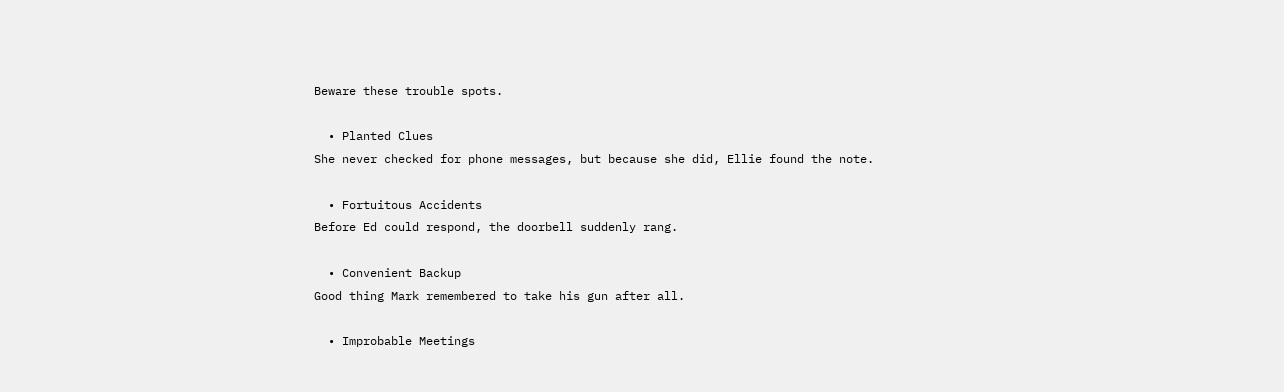Beware these trouble spots.

  • Planted Clues
She never checked for phone messages, but because she did, Ellie found the note.

  • Fortuitous Accidents
Before Ed could respond, the doorbell suddenly rang.

  • Convenient Backup
Good thing Mark remembered to take his gun after all.

  • Improbable Meetings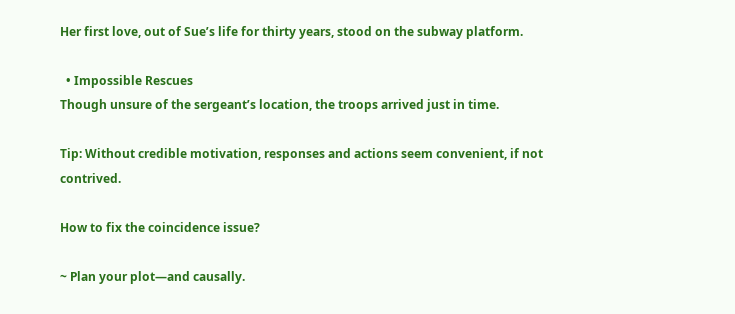Her first love, out of Sue’s life for thirty years, stood on the subway platform.

  • Impossible Rescues
Though unsure of the sergeant’s location, the troops arrived just in time.

Tip: Without credible motivation, responses and actions seem convenient, if not contrived.

How to fix the coincidence issue?

~ Plan your plot—and causally.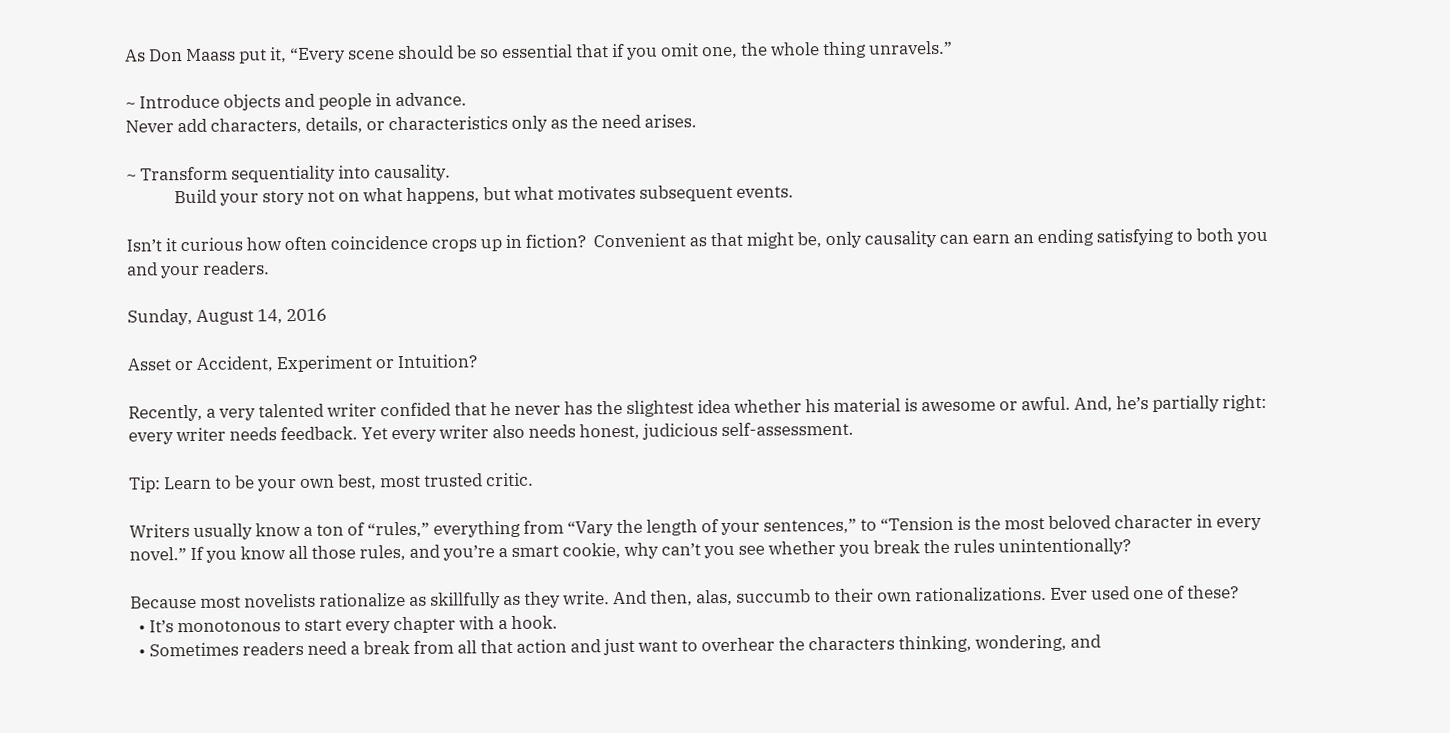As Don Maass put it, “Every scene should be so essential that if you omit one, the whole thing unravels.”

~ Introduce objects and people in advance.
Never add characters, details, or characteristics only as the need arises.

~ Transform sequentiality into causality.
            Build your story not on what happens, but what motivates subsequent events.

Isn’t it curious how often coincidence crops up in fiction?  Convenient as that might be, only causality can earn an ending satisfying to both you and your readers.

Sunday, August 14, 2016

Asset or Accident, Experiment or Intuition?

Recently, a very talented writer confided that he never has the slightest idea whether his material is awesome or awful. And, he’s partially right: every writer needs feedback. Yet every writer also needs honest, judicious self-assessment.

Tip: Learn to be your own best, most trusted critic.

Writers usually know a ton of “rules,” everything from “Vary the length of your sentences,” to “Tension is the most beloved character in every novel.” If you know all those rules, and you’re a smart cookie, why can’t you see whether you break the rules unintentionally?

Because most novelists rationalize as skillfully as they write. And then, alas, succumb to their own rationalizations. Ever used one of these?
  • It’s monotonous to start every chapter with a hook.
  • Sometimes readers need a break from all that action and just want to overhear the characters thinking, wondering, and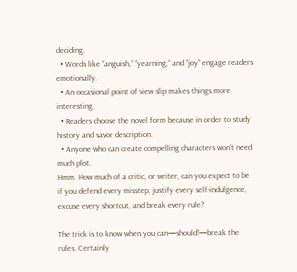deciding.
  • Words like “anguish,” “yearning,” and “joy” engage readers emotionally.
  • An occasional point of view slip makes things more interesting.
  • Readers choose the novel form because in order to study history and savor description.
  • Anyone who can create compelling characters won’t need much plot.
Hmm. How much of a critic, or writer, can you expect to be if you defend every misstep, justify every self-indulgence, excuse every shortcut, and break every rule?

The trick is to know when you can—should!—break the rules. Certainly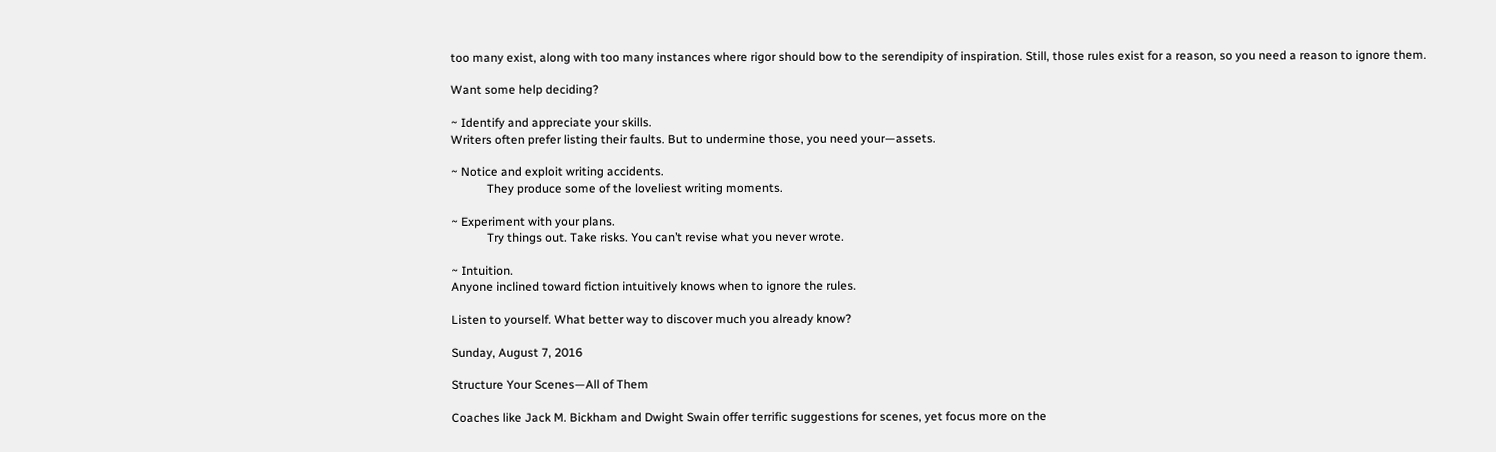too many exist, along with too many instances where rigor should bow to the serendipity of inspiration. Still, those rules exist for a reason, so you need a reason to ignore them.

Want some help deciding?

~ Identify and appreciate your skills.
Writers often prefer listing their faults. But to undermine those, you need your—assets.

~ Notice and exploit writing accidents.
            They produce some of the loveliest writing moments.

~ Experiment with your plans.
            Try things out. Take risks. You can’t revise what you never wrote.

~ Intuition.
Anyone inclined toward fiction intuitively knows when to ignore the rules.

Listen to yourself. What better way to discover much you already know?

Sunday, August 7, 2016

Structure Your Scenes—All of Them

Coaches like Jack M. Bickham and Dwight Swain offer terrific suggestions for scenes, yet focus more on the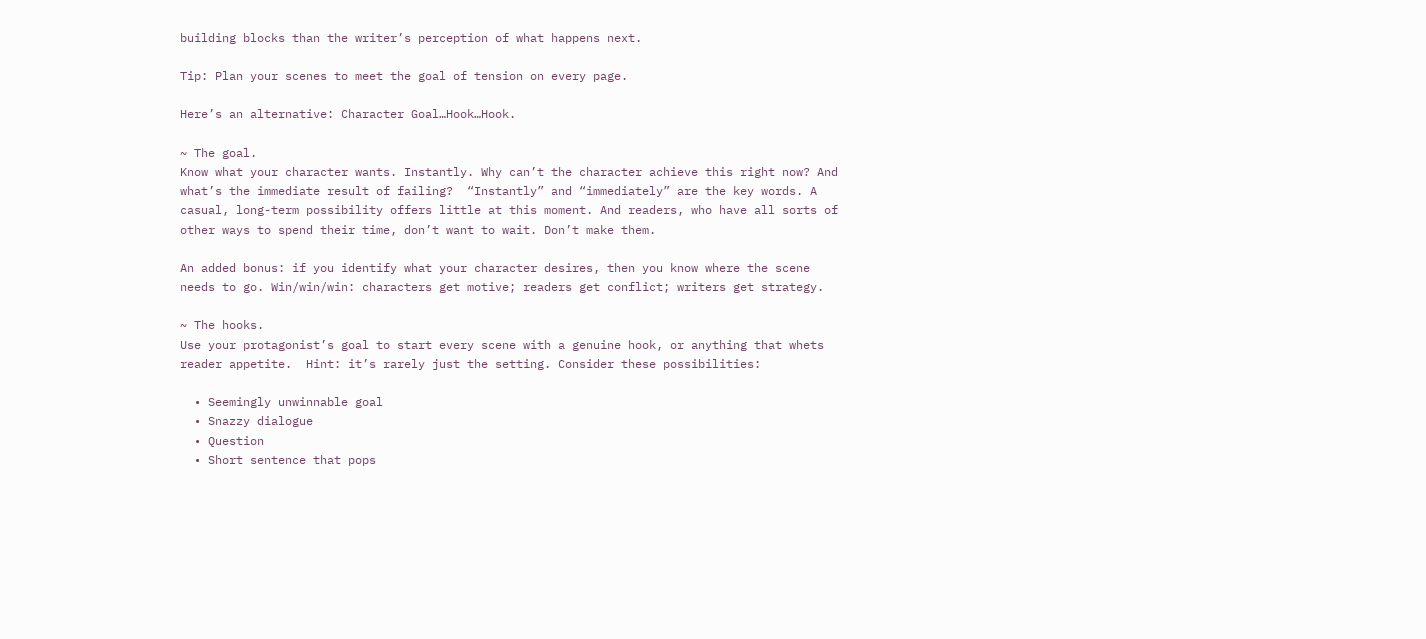building blocks than the writer’s perception of what happens next.

Tip: Plan your scenes to meet the goal of tension on every page.

Here’s an alternative: Character Goal…Hook…Hook.

~ The goal.
Know what your character wants. Instantly. Why can’t the character achieve this right now? And what’s the immediate result of failing?  “Instantly” and “immediately” are the key words. A casual, long-term possibility offers little at this moment. And readers, who have all sorts of other ways to spend their time, don’t want to wait. Don’t make them.

An added bonus: if you identify what your character desires, then you know where the scene needs to go. Win/win/win: characters get motive; readers get conflict; writers get strategy.

~ The hooks.
Use your protagonist’s goal to start every scene with a genuine hook, or anything that whets reader appetite.  Hint: it’s rarely just the setting. Consider these possibilities:

  • Seemingly unwinnable goal
  • Snazzy dialogue
  • Question
  • Short sentence that pops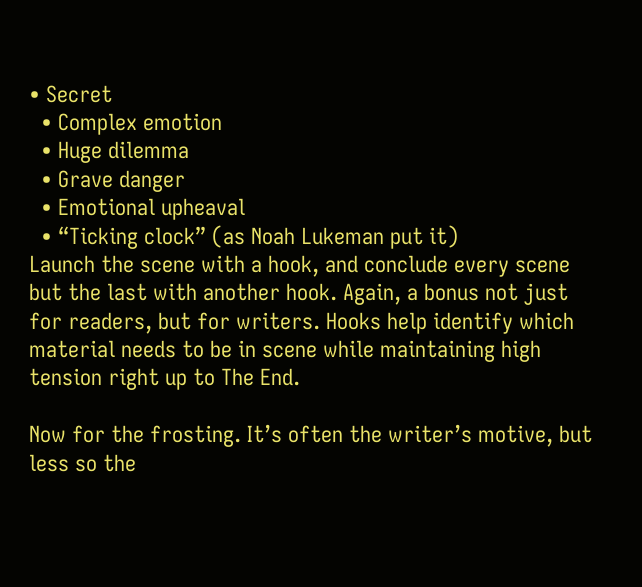• Secret
  • Complex emotion
  • Huge dilemma
  • Grave danger
  • Emotional upheaval
  • “Ticking clock” (as Noah Lukeman put it)
Launch the scene with a hook, and conclude every scene but the last with another hook. Again, a bonus not just for readers, but for writers. Hooks help identify which material needs to be in scene while maintaining high tension right up to The End.

Now for the frosting. It’s often the writer’s motive, but less so the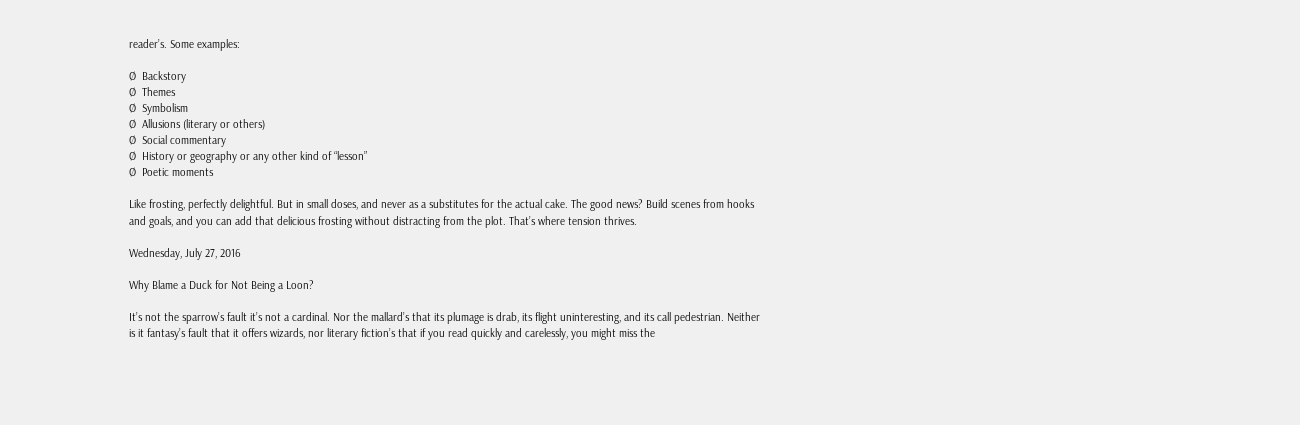reader’s. Some examples:

Ø  Backstory
Ø  Themes
Ø  Symbolism
Ø  Allusions (literary or others)
Ø  Social commentary
Ø  History or geography or any other kind of “lesson”
Ø  Poetic moments

Like frosting, perfectly delightful. But in small doses, and never as a substitutes for the actual cake. The good news? Build scenes from hooks and goals, and you can add that delicious frosting without distracting from the plot. That’s where tension thrives.

Wednesday, July 27, 2016

Why Blame a Duck for Not Being a Loon?

It’s not the sparrow’s fault it’s not a cardinal. Nor the mallard’s that its plumage is drab, its flight uninteresting, and its call pedestrian. Neither is it fantasy’s fault that it offers wizards, nor literary fiction’s that if you read quickly and carelessly, you might miss the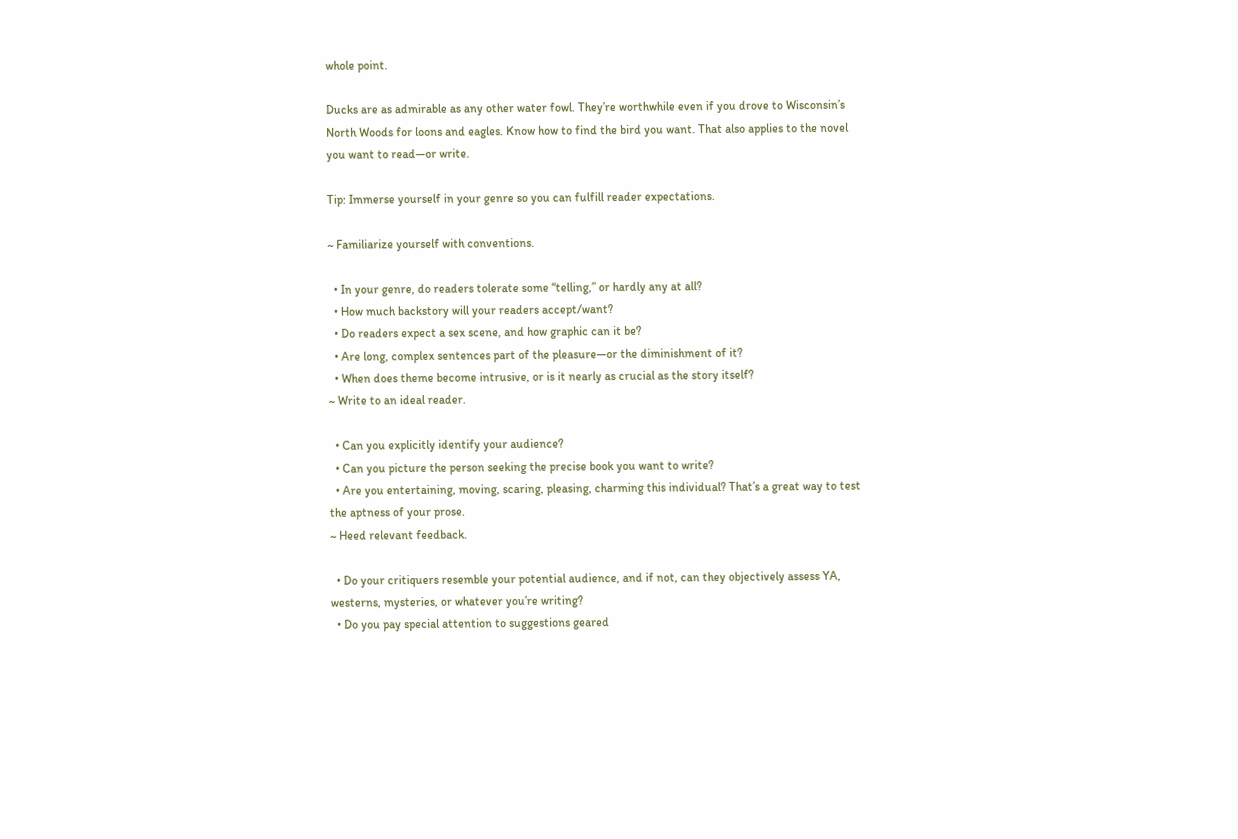whole point.

Ducks are as admirable as any other water fowl. They’re worthwhile even if you drove to Wisconsin’s North Woods for loons and eagles. Know how to find the bird you want. That also applies to the novel you want to read—or write.

Tip: Immerse yourself in your genre so you can fulfill reader expectations.

~ Familiarize yourself with conventions.

  • In your genre, do readers tolerate some “telling,” or hardly any at all?
  • How much backstory will your readers accept/want?
  • Do readers expect a sex scene, and how graphic can it be?
  • Are long, complex sentences part of the pleasure—or the diminishment of it?
  • When does theme become intrusive, or is it nearly as crucial as the story itself?
~ Write to an ideal reader.

  • Can you explicitly identify your audience?
  • Can you picture the person seeking the precise book you want to write?
  • Are you entertaining, moving, scaring, pleasing, charming this individual? That’s a great way to test the aptness of your prose.
~ Heed relevant feedback.

  • Do your critiquers resemble your potential audience, and if not, can they objectively assess YA, westerns, mysteries, or whatever you’re writing?
  • Do you pay special attention to suggestions geared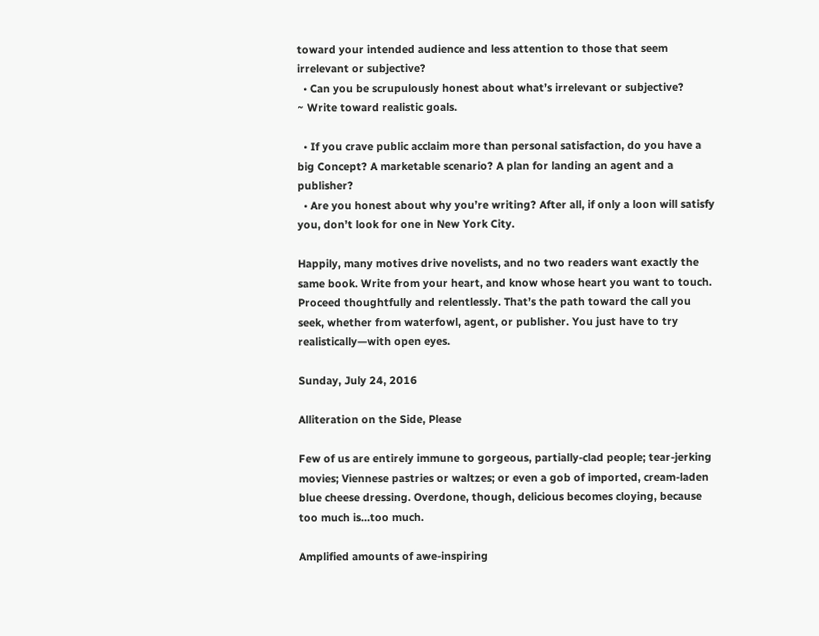toward your intended audience and less attention to those that seem irrelevant or subjective?
  • Can you be scrupulously honest about what’s irrelevant or subjective?
~ Write toward realistic goals.

  • If you crave public acclaim more than personal satisfaction, do you have a big Concept? A marketable scenario? A plan for landing an agent and a publisher?
  • Are you honest about why you’re writing? After all, if only a loon will satisfy you, don’t look for one in New York City.

Happily, many motives drive novelists, and no two readers want exactly the same book. Write from your heart, and know whose heart you want to touch. Proceed thoughtfully and relentlessly. That’s the path toward the call you seek, whether from waterfowl, agent, or publisher. You just have to try realistically—with open eyes.

Sunday, July 24, 2016

Alliteration on the Side, Please

Few of us are entirely immune to gorgeous, partially-clad people; tear-jerking movies; Viennese pastries or waltzes; or even a gob of imported, cream-laden blue cheese dressing. Overdone, though, delicious becomes cloying, because too much is…too much.

Amplified amounts of awe-inspiring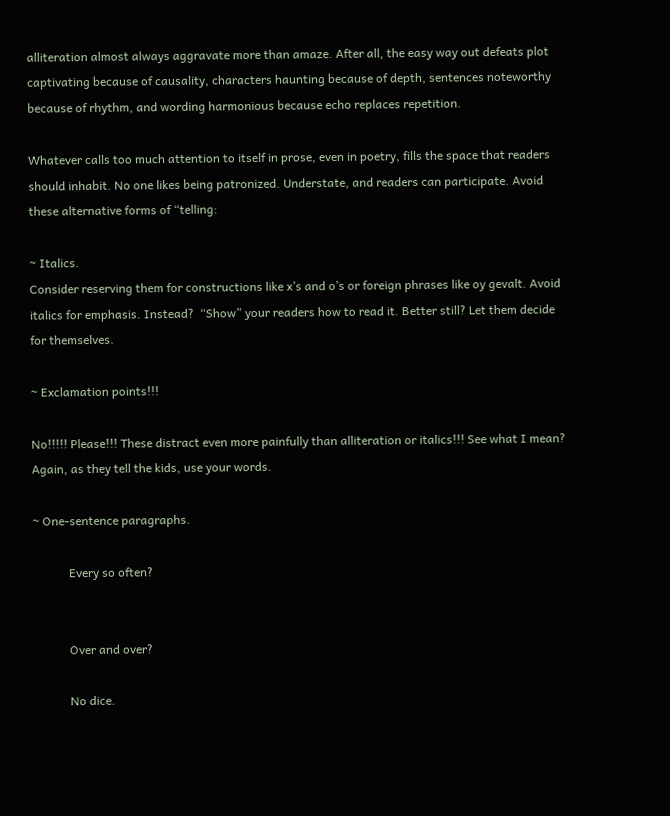alliteration almost always aggravate more than amaze. After all, the easy way out defeats plot captivating because of causality, characters haunting because of depth, sentences noteworthy because of rhythm, and wording harmonious because echo replaces repetition.

Whatever calls too much attention to itself in prose, even in poetry, fills the space that readers should inhabit. No one likes being patronized. Understate, and readers can participate. Avoid these alternative forms of “telling:

~ Italics.
Consider reserving them for constructions like x’s and o’s or foreign phrases like oy gevalt. Avoid italics for emphasis. Instead?  “Show” your readers how to read it. Better still? Let them decide for themselves.

~ Exclamation points!!!

No!!!!! Please!!! These distract even more painfully than alliteration or italics!!! See what I mean? Again, as they tell the kids, use your words.

~ One-sentence paragraphs.

            Every so often?


            Over and over?

            No dice.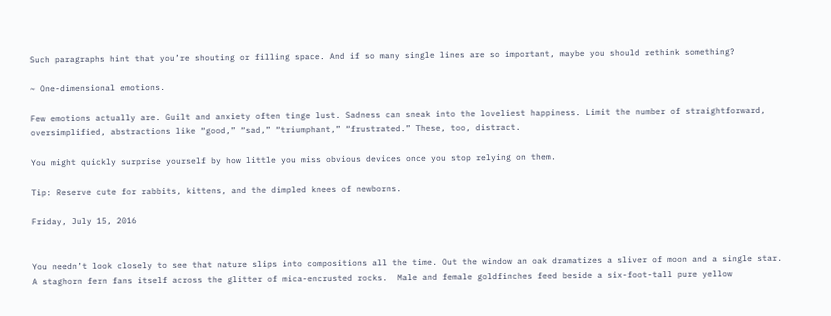Such paragraphs hint that you’re shouting or filling space. And if so many single lines are so important, maybe you should rethink something?

~ One-dimensional emotions.

Few emotions actually are. Guilt and anxiety often tinge lust. Sadness can sneak into the loveliest happiness. Limit the number of straightforward, oversimplified, abstractions like “good,” “sad,” “triumphant,” “frustrated.” These, too, distract.

You might quickly surprise yourself by how little you miss obvious devices once you stop relying on them.

Tip: Reserve cute for rabbits, kittens, and the dimpled knees of newborns.

Friday, July 15, 2016


You needn’t look closely to see that nature slips into compositions all the time. Out the window an oak dramatizes a sliver of moon and a single star. A staghorn fern fans itself across the glitter of mica-encrusted rocks.  Male and female goldfinches feed beside a six-foot-tall pure yellow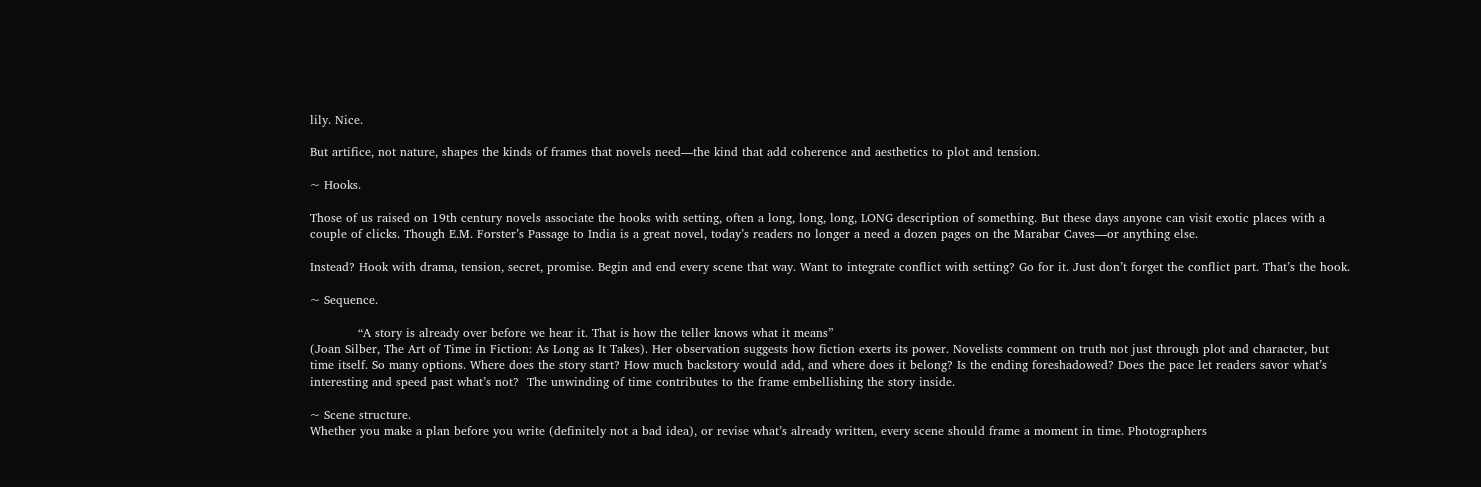lily. Nice.

But artifice, not nature, shapes the kinds of frames that novels need—the kind that add coherence and aesthetics to plot and tension.

~ Hooks.

Those of us raised on 19th century novels associate the hooks with setting, often a long, long, long, LONG description of something. But these days anyone can visit exotic places with a couple of clicks. Though E.M. Forster’s Passage to India is a great novel, today’s readers no longer a need a dozen pages on the Marabar Caves—or anything else.

Instead? Hook with drama, tension, secret, promise. Begin and end every scene that way. Want to integrate conflict with setting? Go for it. Just don’t forget the conflict part. That’s the hook.

~ Sequence.

            “A story is already over before we hear it. That is how the teller knows what it means”
(Joan Silber, The Art of Time in Fiction: As Long as It Takes). Her observation suggests how fiction exerts its power. Novelists comment on truth not just through plot and character, but time itself. So many options. Where does the story start? How much backstory would add, and where does it belong? Is the ending foreshadowed? Does the pace let readers savor what’s interesting and speed past what’s not?  The unwinding of time contributes to the frame embellishing the story inside.

~ Scene structure.
Whether you make a plan before you write (definitely not a bad idea), or revise what’s already written, every scene should frame a moment in time. Photographers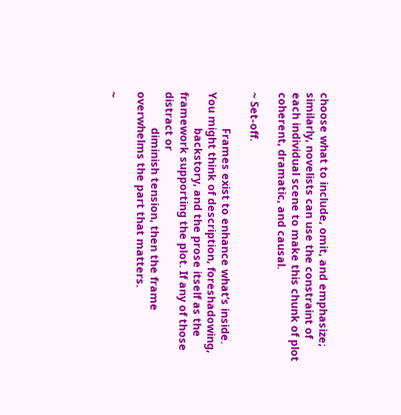choose what to include, omit, and emphasize; similarly, novelists can use the constraint of each individual scene to make this chunk of plot coherent, dramatic, and causal.

~ Set-off.

            Frames exist to enhance what’s inside. You might think of description, foreshadowing,
            backstory, and the prose itself as the framework supporting the plot. If any of those distract or
            diminish tension, then the frame overwhelms the part that matters.

~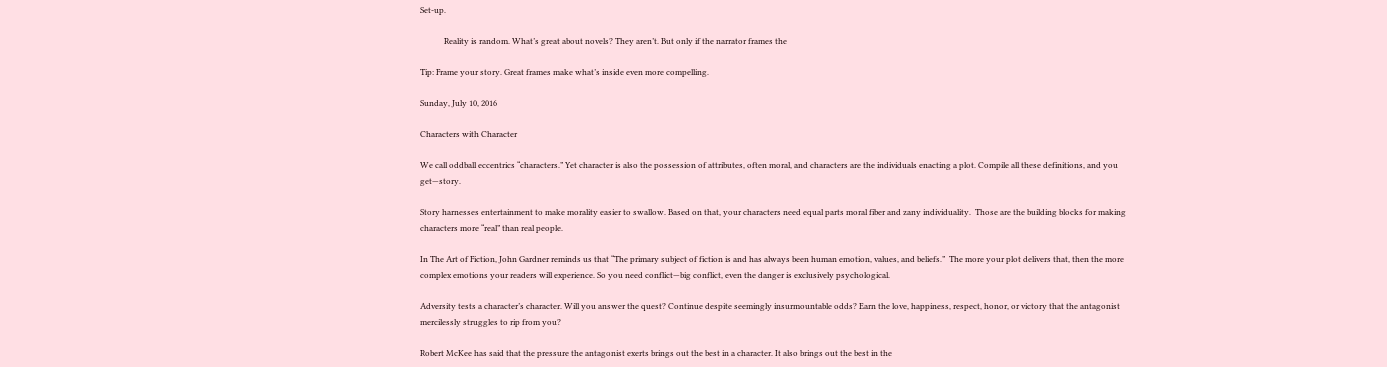Set-up.

            Reality is random. What’s great about novels? They aren’t. But only if the narrator frames the

Tip: Frame your story. Great frames make what’s inside even more compelling.

Sunday, July 10, 2016

Characters with Character

We call oddball eccentrics “characters.” Yet character is also the possession of attributes, often moral, and characters are the individuals enacting a plot. Compile all these definitions, and you get—story.

Story harnesses entertainment to make morality easier to swallow. Based on that, your characters need equal parts moral fiber and zany individuality.  Those are the building blocks for making characters more “real” than real people.

In The Art of Fiction, John Gardner reminds us that “The primary subject of fiction is and has always been human emotion, values, and beliefs.”  The more your plot delivers that, then the more complex emotions your readers will experience. So you need conflict—big conflict, even the danger is exclusively psychological.

Adversity tests a character’s character. Will you answer the quest? Continue despite seemingly insurmountable odds? Earn the love, happiness, respect, honor, or victory that the antagonist mercilessly struggles to rip from you?

Robert McKee has said that the pressure the antagonist exerts brings out the best in a character. It also brings out the best in the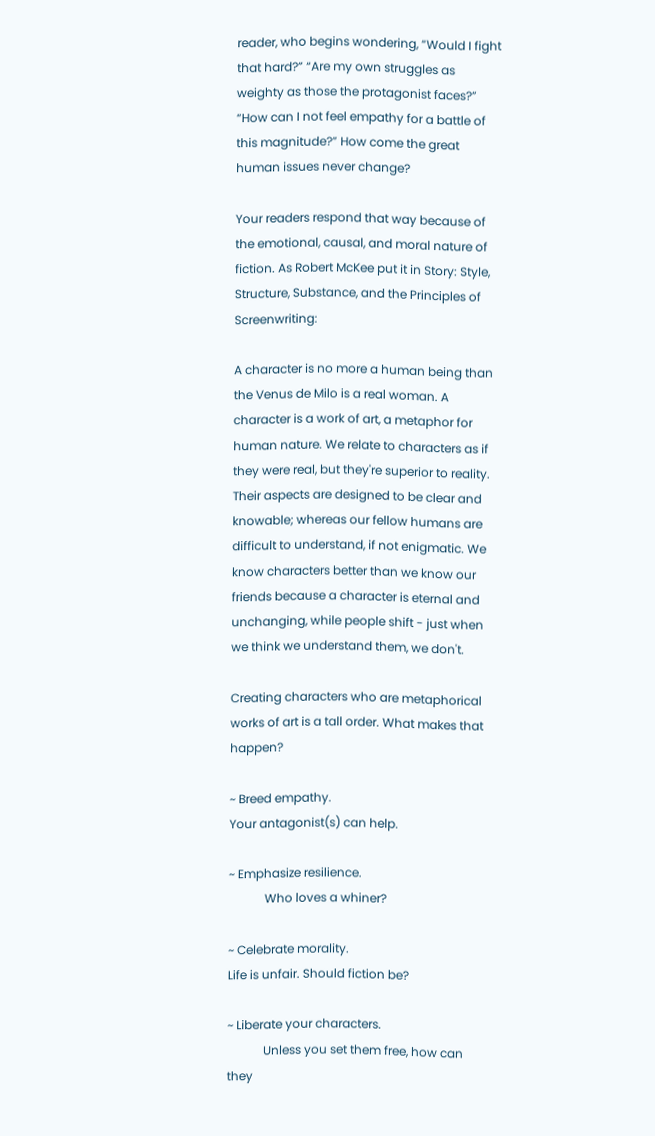reader, who begins wondering, “Would I fight that hard?” “Are my own struggles as weighty as those the protagonist faces?” “How can I not feel empathy for a battle of this magnitude?” How come the great human issues never change?

Your readers respond that way because of the emotional, causal, and moral nature of fiction. As Robert McKee put it in Story: Style, Structure, Substance, and the Principles of Screenwriting:

A character is no more a human being than the Venus de Milo is a real woman. A character is a work of art, a metaphor for human nature. We relate to characters as if they were real, but they're superior to reality. Their aspects are designed to be clear and knowable; whereas our fellow humans are difficult to understand, if not enigmatic. We know characters better than we know our friends because a character is eternal and unchanging, while people shift - just when we think we understand them, we don't.

Creating characters who are metaphorical works of art is a tall order. What makes that happen?

~ Breed empathy.
Your antagonist(s) can help.

~ Emphasize resilience.
            Who loves a whiner?

~ Celebrate morality.
Life is unfair. Should fiction be?

~ Liberate your characters.
            Unless you set them free, how can they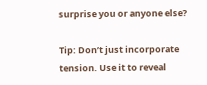surprise you or anyone else?

Tip: Don’t just incorporate tension. Use it to reveal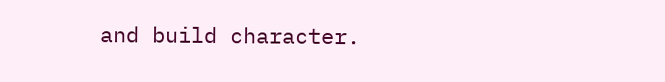and build character.